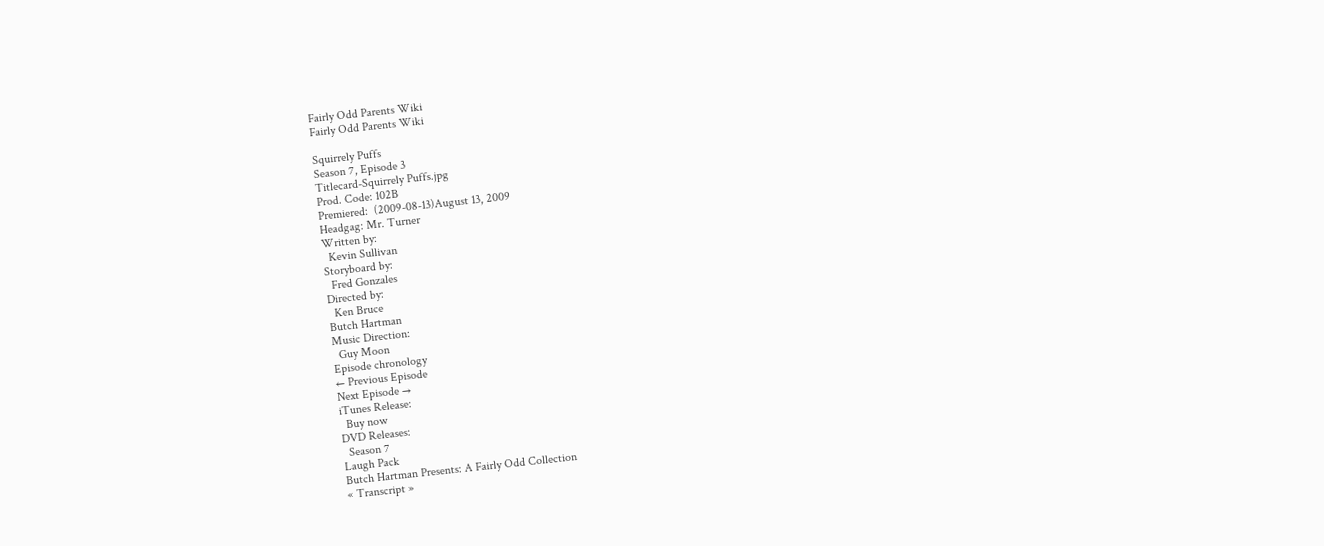Fairly Odd Parents Wiki
Fairly Odd Parents Wiki

Squirrely Puffs
Season 7, Episode 3
Titlecard-Squirrely Puffs.jpg
Prod. Code: 102B
Premiered:  (2009-08-13)August 13, 2009
Headgag: Mr. Turner
Written by:
  Kevin Sullivan
Storyboard by:
  Fred Gonzales
Directed by:
  Ken Bruce
Butch Hartman
Music Direction:
  Guy Moon
Episode chronology
← Previous Episode
Next Episode →
iTunes Release:
  Buy now
DVD Releases:
  Season 7
Laugh Pack
Butch Hartman Presents: A Fairly Odd Collection
« Transcript »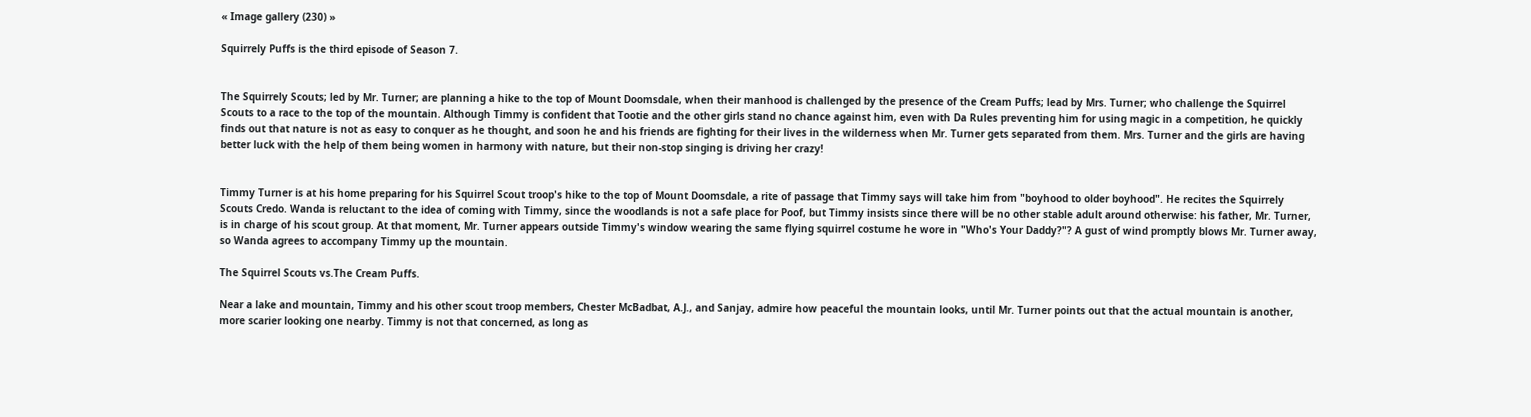« Image gallery (230) »

Squirrely Puffs is the third episode of Season 7.


The Squirrely Scouts; led by Mr. Turner; are planning a hike to the top of Mount Doomsdale, when their manhood is challenged by the presence of the Cream Puffs; lead by Mrs. Turner; who challenge the Squirrel Scouts to a race to the top of the mountain. Although Timmy is confident that Tootie and the other girls stand no chance against him, even with Da Rules preventing him for using magic in a competition, he quickly finds out that nature is not as easy to conquer as he thought, and soon he and his friends are fighting for their lives in the wilderness when Mr. Turner gets separated from them. Mrs. Turner and the girls are having better luck with the help of them being women in harmony with nature, but their non-stop singing is driving her crazy!


Timmy Turner is at his home preparing for his Squirrel Scout troop's hike to the top of Mount Doomsdale, a rite of passage that Timmy says will take him from "boyhood to older boyhood". He recites the Squirrely Scouts Credo. Wanda is reluctant to the idea of coming with Timmy, since the woodlands is not a safe place for Poof, but Timmy insists since there will be no other stable adult around otherwise: his father, Mr. Turner, is in charge of his scout group. At that moment, Mr. Turner appears outside Timmy's window wearing the same flying squirrel costume he wore in "Who's Your Daddy?"? A gust of wind promptly blows Mr. Turner away, so Wanda agrees to accompany Timmy up the mountain.

The Squirrel Scouts vs.The Cream Puffs.

Near a lake and mountain, Timmy and his other scout troop members, Chester McBadbat, A.J., and Sanjay, admire how peaceful the mountain looks, until Mr. Turner points out that the actual mountain is another, more scarier looking one nearby. Timmy is not that concerned, as long as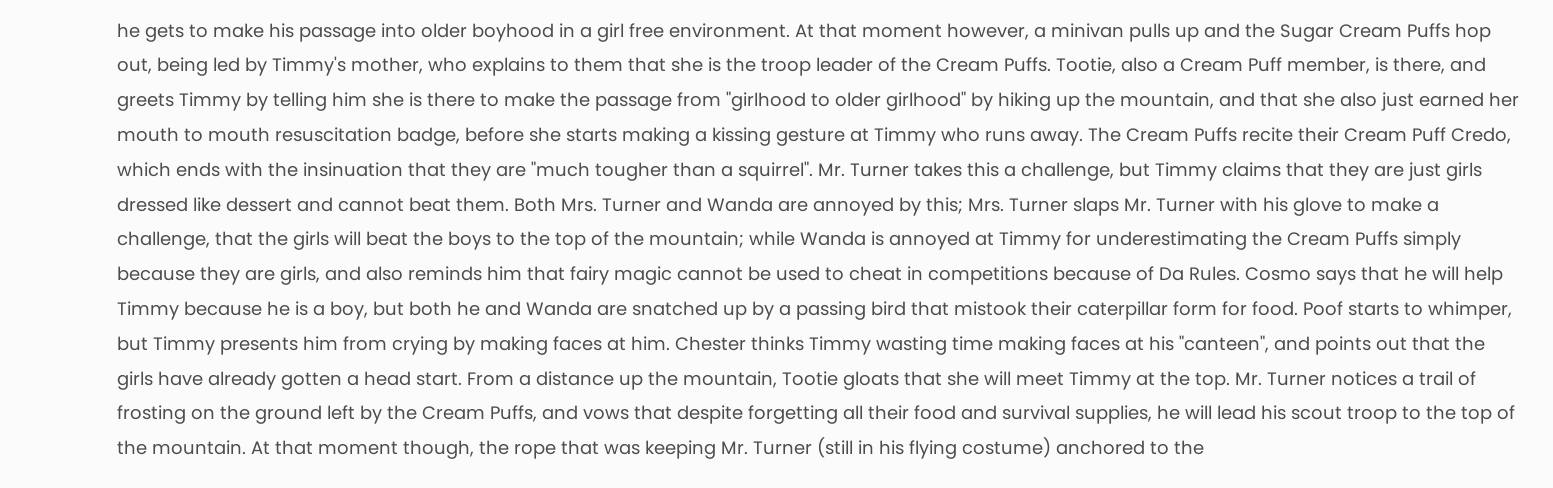he gets to make his passage into older boyhood in a girl free environment. At that moment however, a minivan pulls up and the Sugar Cream Puffs hop out, being led by Timmy's mother, who explains to them that she is the troop leader of the Cream Puffs. Tootie, also a Cream Puff member, is there, and greets Timmy by telling him she is there to make the passage from "girlhood to older girlhood" by hiking up the mountain, and that she also just earned her mouth to mouth resuscitation badge, before she starts making a kissing gesture at Timmy who runs away. The Cream Puffs recite their Cream Puff Credo, which ends with the insinuation that they are "much tougher than a squirrel". Mr. Turner takes this a challenge, but Timmy claims that they are just girls dressed like dessert and cannot beat them. Both Mrs. Turner and Wanda are annoyed by this; Mrs. Turner slaps Mr. Turner with his glove to make a challenge, that the girls will beat the boys to the top of the mountain; while Wanda is annoyed at Timmy for underestimating the Cream Puffs simply because they are girls, and also reminds him that fairy magic cannot be used to cheat in competitions because of Da Rules. Cosmo says that he will help Timmy because he is a boy, but both he and Wanda are snatched up by a passing bird that mistook their caterpillar form for food. Poof starts to whimper, but Timmy presents him from crying by making faces at him. Chester thinks Timmy wasting time making faces at his "canteen", and points out that the girls have already gotten a head start. From a distance up the mountain, Tootie gloats that she will meet Timmy at the top. Mr. Turner notices a trail of frosting on the ground left by the Cream Puffs, and vows that despite forgetting all their food and survival supplies, he will lead his scout troop to the top of the mountain. At that moment though, the rope that was keeping Mr. Turner (still in his flying costume) anchored to the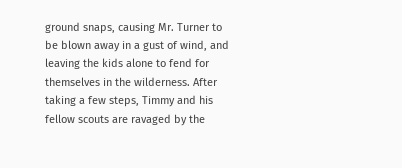ground snaps, causing Mr. Turner to be blown away in a gust of wind, and leaving the kids alone to fend for themselves in the wilderness. After taking a few steps, Timmy and his fellow scouts are ravaged by the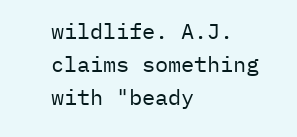wildlife. A.J. claims something with "beady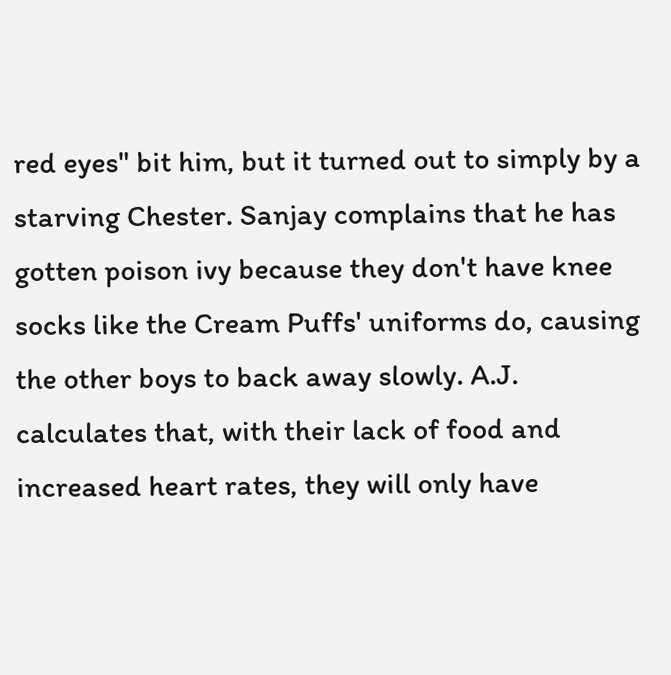red eyes" bit him, but it turned out to simply by a starving Chester. Sanjay complains that he has gotten poison ivy because they don't have knee socks like the Cream Puffs' uniforms do, causing the other boys to back away slowly. A.J. calculates that, with their lack of food and increased heart rates, they will only have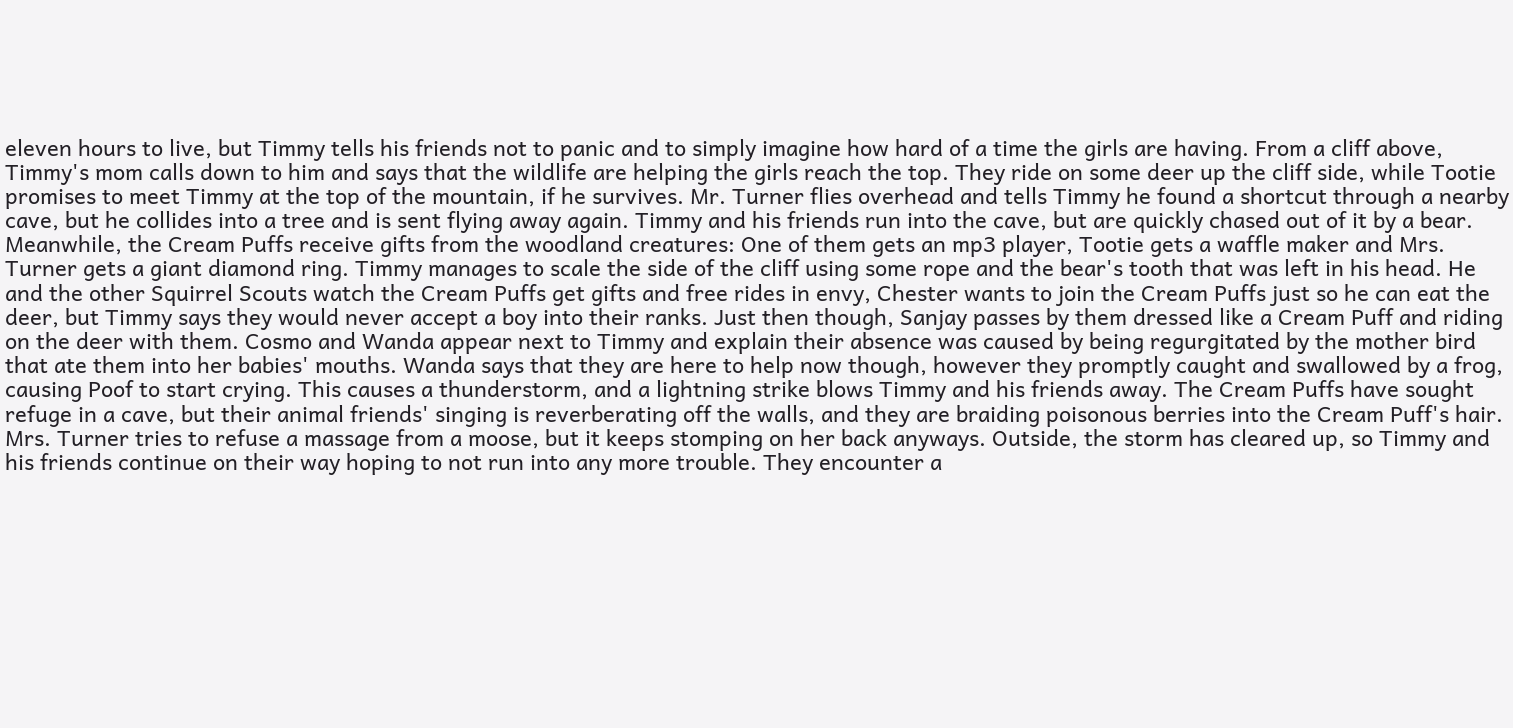eleven hours to live, but Timmy tells his friends not to panic and to simply imagine how hard of a time the girls are having. From a cliff above, Timmy's mom calls down to him and says that the wildlife are helping the girls reach the top. They ride on some deer up the cliff side, while Tootie promises to meet Timmy at the top of the mountain, if he survives. Mr. Turner flies overhead and tells Timmy he found a shortcut through a nearby cave, but he collides into a tree and is sent flying away again. Timmy and his friends run into the cave, but are quickly chased out of it by a bear. Meanwhile, the Cream Puffs receive gifts from the woodland creatures: One of them gets an mp3 player, Tootie gets a waffle maker and Mrs. Turner gets a giant diamond ring. Timmy manages to scale the side of the cliff using some rope and the bear's tooth that was left in his head. He and the other Squirrel Scouts watch the Cream Puffs get gifts and free rides in envy, Chester wants to join the Cream Puffs just so he can eat the deer, but Timmy says they would never accept a boy into their ranks. Just then though, Sanjay passes by them dressed like a Cream Puff and riding on the deer with them. Cosmo and Wanda appear next to Timmy and explain their absence was caused by being regurgitated by the mother bird that ate them into her babies' mouths. Wanda says that they are here to help now though, however they promptly caught and swallowed by a frog, causing Poof to start crying. This causes a thunderstorm, and a lightning strike blows Timmy and his friends away. The Cream Puffs have sought refuge in a cave, but their animal friends' singing is reverberating off the walls, and they are braiding poisonous berries into the Cream Puff's hair. Mrs. Turner tries to refuse a massage from a moose, but it keeps stomping on her back anyways. Outside, the storm has cleared up, so Timmy and his friends continue on their way hoping to not run into any more trouble. They encounter a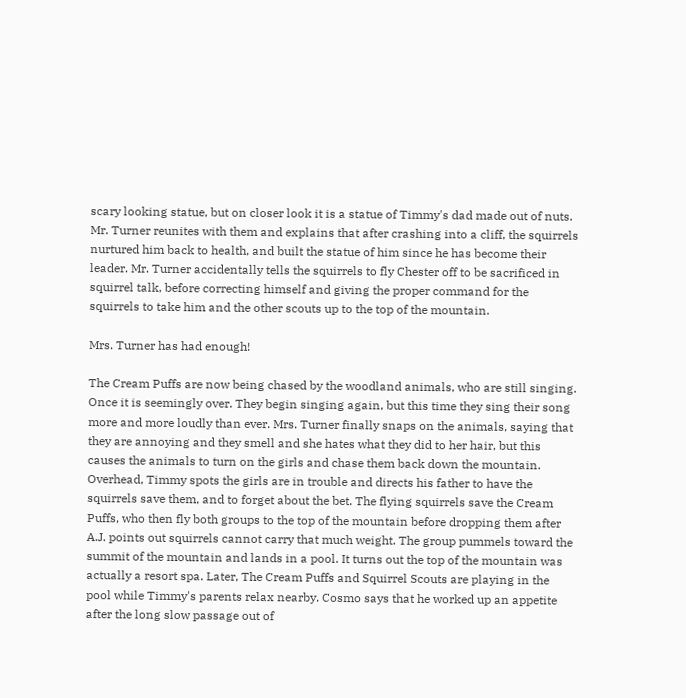scary looking statue, but on closer look it is a statue of Timmy's dad made out of nuts. Mr. Turner reunites with them and explains that after crashing into a cliff, the squirrels nurtured him back to health, and built the statue of him since he has become their leader. Mr. Turner accidentally tells the squirrels to fly Chester off to be sacrificed in squirrel talk, before correcting himself and giving the proper command for the squirrels to take him and the other scouts up to the top of the mountain.

Mrs. Turner has had enough!

The Cream Puffs are now being chased by the woodland animals, who are still singing. Once it is seemingly over. They begin singing again, but this time they sing their song more and more loudly than ever. Mrs. Turner finally snaps on the animals, saying that they are annoying and they smell and she hates what they did to her hair, but this causes the animals to turn on the girls and chase them back down the mountain. Overhead, Timmy spots the girls are in trouble and directs his father to have the squirrels save them, and to forget about the bet. The flying squirrels save the Cream Puffs, who then fly both groups to the top of the mountain before dropping them after A.J. points out squirrels cannot carry that much weight. The group pummels toward the summit of the mountain and lands in a pool. It turns out the top of the mountain was actually a resort spa. Later, The Cream Puffs and Squirrel Scouts are playing in the pool while Timmy's parents relax nearby. Cosmo says that he worked up an appetite after the long slow passage out of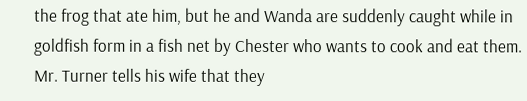the frog that ate him, but he and Wanda are suddenly caught while in goldfish form in a fish net by Chester who wants to cook and eat them. Mr. Turner tells his wife that they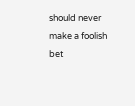should never make a foolish bet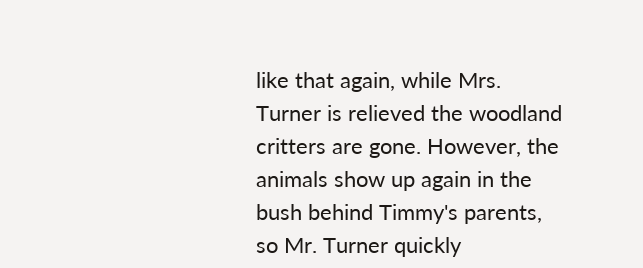like that again, while Mrs. Turner is relieved the woodland critters are gone. However, the animals show up again in the bush behind Timmy's parents, so Mr. Turner quickly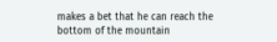makes a bet that he can reach the bottom of the mountain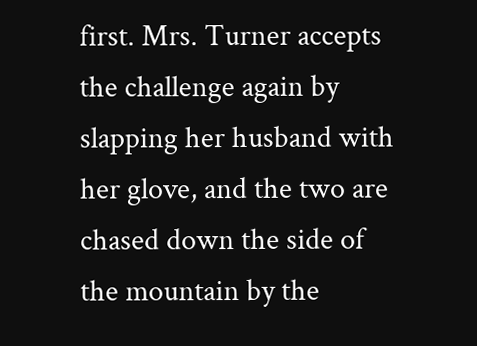first. Mrs. Turner accepts the challenge again by slapping her husband with her glove, and the two are chased down the side of the mountain by the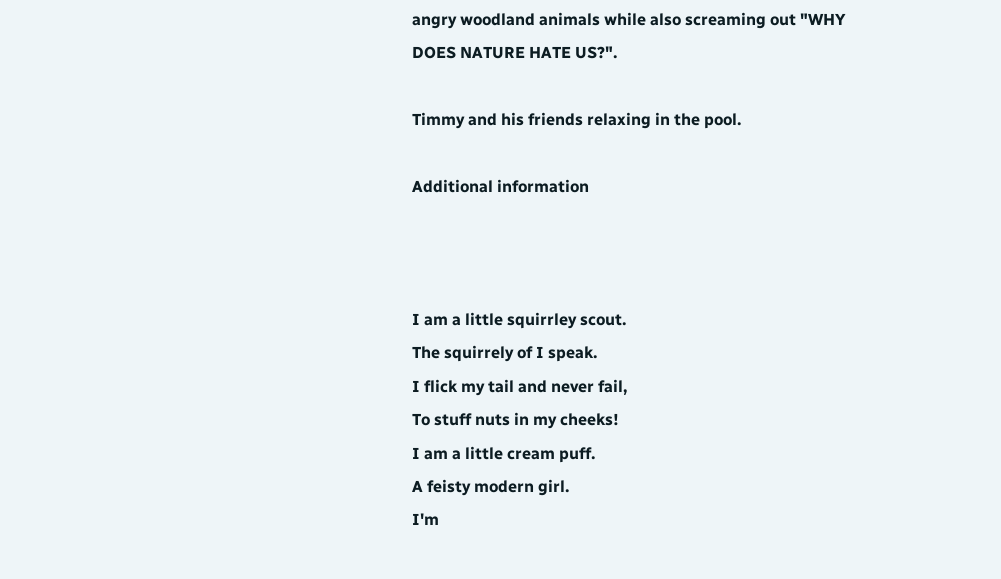angry woodland animals while also screaming out "WHY DOES NATURE HATE US?".

Timmy and his friends relaxing in the pool.

Additional information



I am a little squirrley scout.
The squirrely of I speak.
I flick my tail and never fail,
To stuff nuts in my cheeks!
I am a little cream puff.
A feisty modern girl.
I'm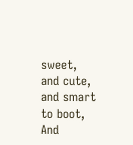sweet, and cute, and smart to boot,
And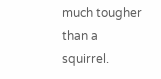much tougher than a squirrel.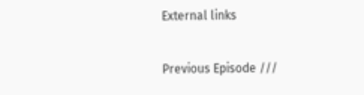External links

Previous Episode ///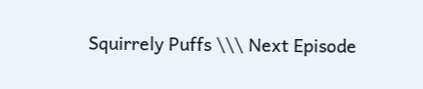Squirrely Puffs \\\ Next Episode